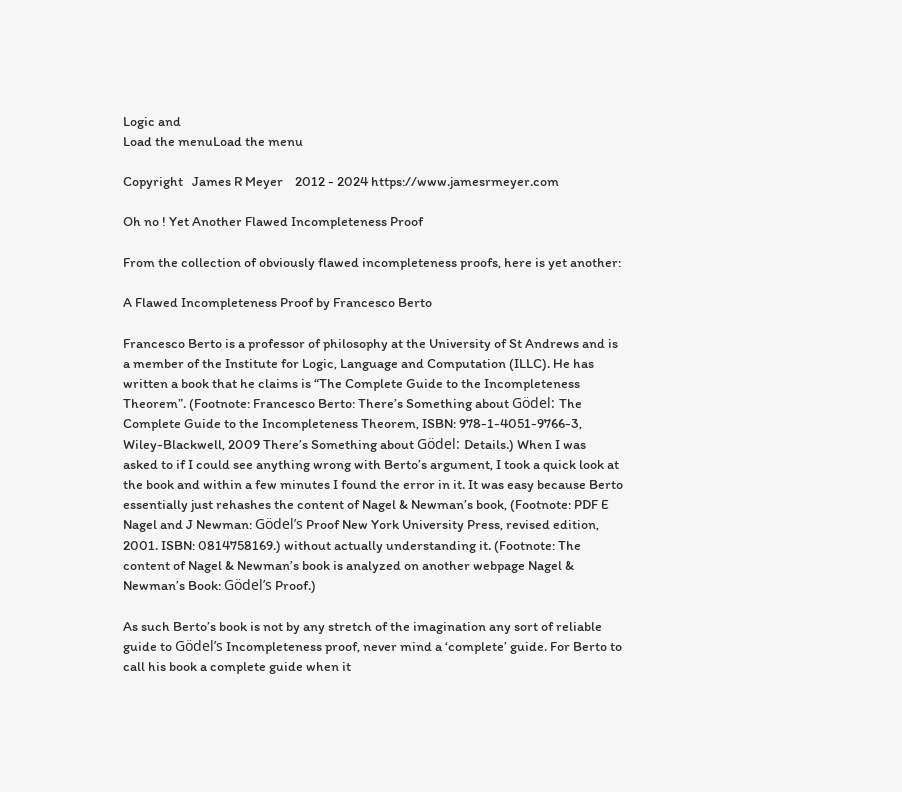Logic and
Load the menuLoad the menu

Copyright   James R Meyer    2012 - 2024 https://www.jamesrmeyer.com

Oh no ! Yet Another Flawed Incompleteness Proof

From the collection of obviously flawed incompleteness proofs, here is yet another:

A Flawed Incompleteness Proof by Francesco Berto

Francesco Berto is a professor of philosophy at the University of St Andrews and is a member of the Institute for Logic, Language and Computation (ILLC). He has written a book that he claims is “The Complete Guide to the Incompleteness Theorem”. (Footnote: Francesco Berto: There’s Something about Gödel: The Complete Guide to the Incompleteness Theorem, ISBN: 978-1-4051-9766-3, Wiley-Blackwell, 2009 There’s Something about Gödel: Details.) When I was asked to if I could see anything wrong with Berto’s argument, I took a quick look at the book and within a few minutes I found the error in it. It was easy because Berto essentially just rehashes the content of Nagel & Newman’s book, (Footnote: PDF E Nagel and J Newman: Gödel’s Proof New York University Press, revised edition, 2001. ISBN: 0814758169.) without actually understanding it. (Footnote: The content of Nagel & Newman’s book is analyzed on another webpage Nagel & Newman’s Book: Gödel’s Proof.)

As such Berto’s book is not by any stretch of the imagination any sort of reliable guide to Gödel’s Incompleteness proof, never mind a ‘complete’ guide. For Berto to call his book a complete guide when it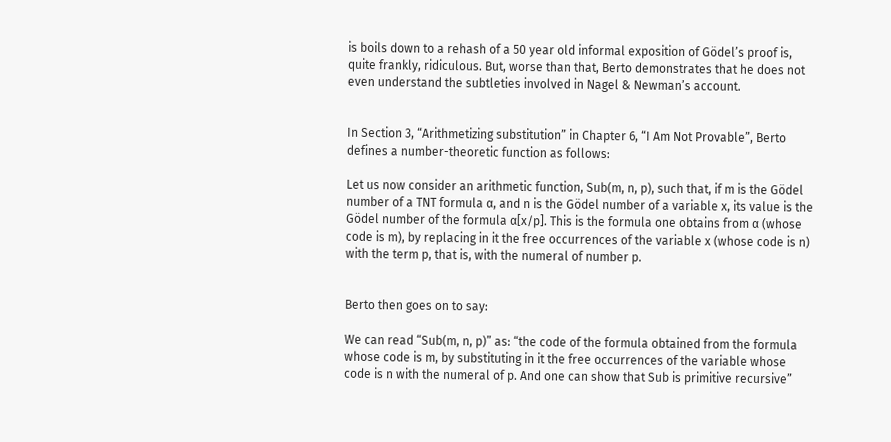is boils down to a rehash of a 50 year old informal exposition of Gödel’s proof is, quite frankly, ridiculous. But, worse than that, Berto demonstrates that he does not even understand the subtleties involved in Nagel & Newman’s account.


In Section 3, “Arithmetizing substitution” in Chapter 6, “I Am Not Provable”, Berto defines a number-theoretic function as follows:

Let us now consider an arithmetic function, Sub(m, n, p), such that, if m is the Gödel number of a TNT formula α, and n is the Gödel number of a variable x, its value is the Gödel number of the formula α[x/p]. This is the formula one obtains from α (whose code is m), by replacing in it the free occurrences of the variable x (whose code is n) with the term p, that is, with the numeral of number p.


Berto then goes on to say:

We can read “Sub(m, n, p)” as: “the code of the formula obtained from the formula whose code is m, by substituting in it the free occurrences of the variable whose code is n with the numeral of p. And one can show that Sub is primitive recursive”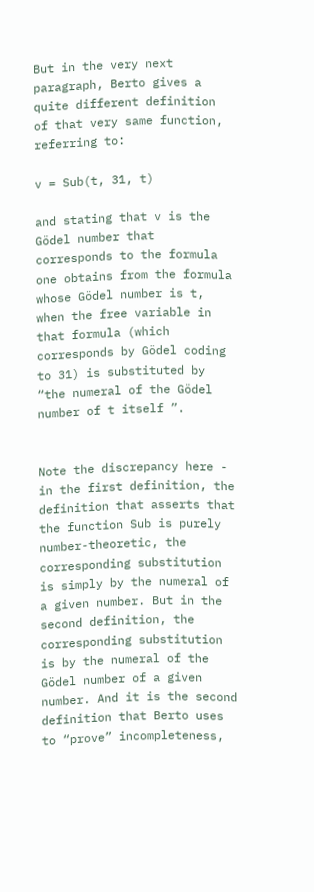But in the very next paragraph, Berto gives a quite different definition of that very same function, referring to:

v = Sub(t, 31, t)

and stating that v is the Gödel number that corresponds to the formula one obtains from the formula whose Gödel number is t, when the free variable in that formula (which corresponds by Gödel coding to 31) is substituted by “the numeral of the Gödel number of t itself ”.


Note the discrepancy here - in the first definition, the definition that asserts that the function Sub is purely number-theoretic, the corresponding substitution is simply by the numeral of a given number. But in the second definition, the corresponding substitution is by the numeral of the Gödel number of a given number. And it is the second definition that Berto uses to “prove” incompleteness,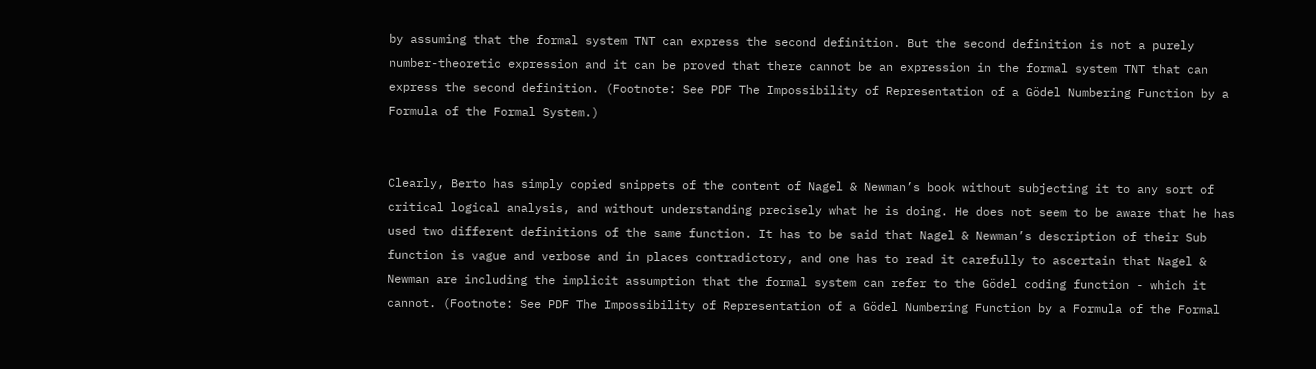by assuming that the formal system TNT can express the second definition. But the second definition is not a purely number-theoretic expression and it can be proved that there cannot be an expression in the formal system TNT that can express the second definition. (Footnote: See PDF The Impossibility of Representation of a Gödel Numbering Function by a Formula of the Formal System.)


Clearly, Berto has simply copied snippets of the content of Nagel & Newman’s book without subjecting it to any sort of critical logical analysis, and without understanding precisely what he is doing. He does not seem to be aware that he has used two different definitions of the same function. It has to be said that Nagel & Newman’s description of their Sub function is vague and verbose and in places contradictory, and one has to read it carefully to ascertain that Nagel & Newman are including the implicit assumption that the formal system can refer to the Gödel coding function - which it cannot. (Footnote: See PDF The Impossibility of Representation of a Gödel Numbering Function by a Formula of the Formal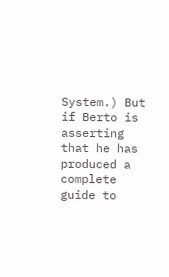System.) But if Berto is asserting that he has produced a complete guide to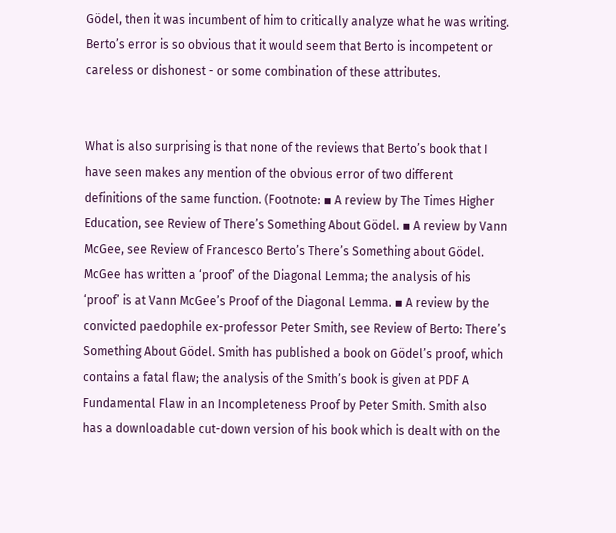Gödel, then it was incumbent of him to critically analyze what he was writing. Berto’s error is so obvious that it would seem that Berto is incompetent or careless or dishonest - or some combination of these attributes.


What is also surprising is that none of the reviews that Berto’s book that I have seen makes any mention of the obvious error of two different definitions of the same function. (Footnote: ▪ A review by The Times Higher Education, see Review of There’s Something About Gödel. ▪ A review by Vann McGee, see Review of Francesco Berto’s There’s Something about Gödel. McGee has written a ‘proof’ of the Diagonal Lemma; the analysis of his ‘proof’ is at Vann McGee’s Proof of the Diagonal Lemma. ▪ A review by the convicted paedophile ex-professor Peter Smith, see Review of Berto: There’s Something About Gödel. Smith has published a book on Gödel’s proof, which contains a fatal flaw; the analysis of the Smith’s book is given at PDF A Fundamental Flaw in an Incompleteness Proof by Peter Smith. Smith also has a downloadable cut-down version of his book which is dealt with on the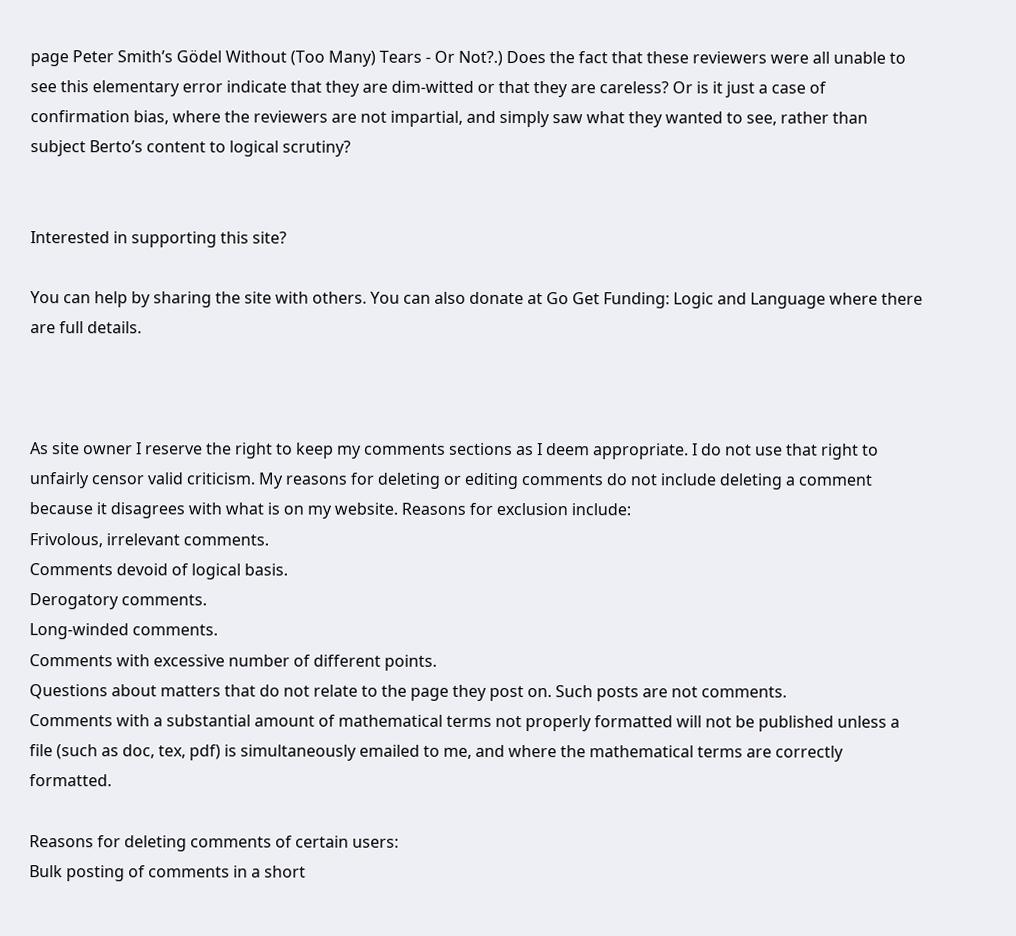page Peter Smith’s Gödel Without (Too Many) Tears - Or Not?.) Does the fact that these reviewers were all unable to see this elementary error indicate that they are dim-witted or that they are careless? Or is it just a case of confirmation bias, where the reviewers are not impartial, and simply saw what they wanted to see, rather than subject Berto’s content to logical scrutiny?


Interested in supporting this site?

You can help by sharing the site with others. You can also donate at Go Get Funding: Logic and Language where there are full details.



As site owner I reserve the right to keep my comments sections as I deem appropriate. I do not use that right to unfairly censor valid criticism. My reasons for deleting or editing comments do not include deleting a comment because it disagrees with what is on my website. Reasons for exclusion include:
Frivolous, irrelevant comments.
Comments devoid of logical basis.
Derogatory comments.
Long-winded comments.
Comments with excessive number of different points.
Questions about matters that do not relate to the page they post on. Such posts are not comments.
Comments with a substantial amount of mathematical terms not properly formatted will not be published unless a file (such as doc, tex, pdf) is simultaneously emailed to me, and where the mathematical terms are correctly formatted.

Reasons for deleting comments of certain users:
Bulk posting of comments in a short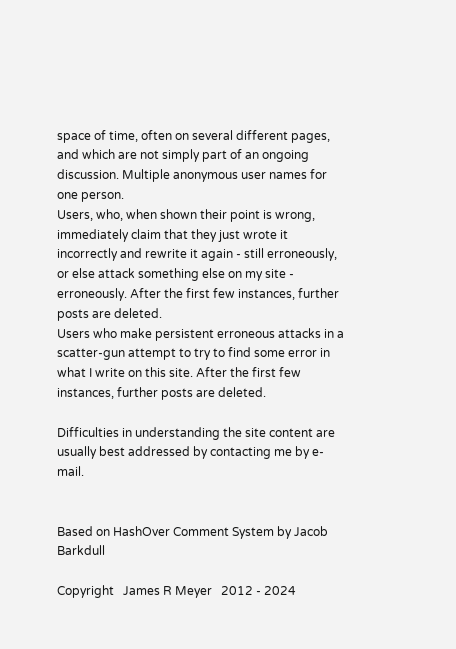space of time, often on several different pages, and which are not simply part of an ongoing discussion. Multiple anonymous user names for one person.
Users, who, when shown their point is wrong, immediately claim that they just wrote it incorrectly and rewrite it again - still erroneously, or else attack something else on my site - erroneously. After the first few instances, further posts are deleted.
Users who make persistent erroneous attacks in a scatter-gun attempt to try to find some error in what I write on this site. After the first few instances, further posts are deleted.

Difficulties in understanding the site content are usually best addressed by contacting me by e-mail.


Based on HashOver Comment System by Jacob Barkdull

Copyright   James R Meyer   2012 - 2024